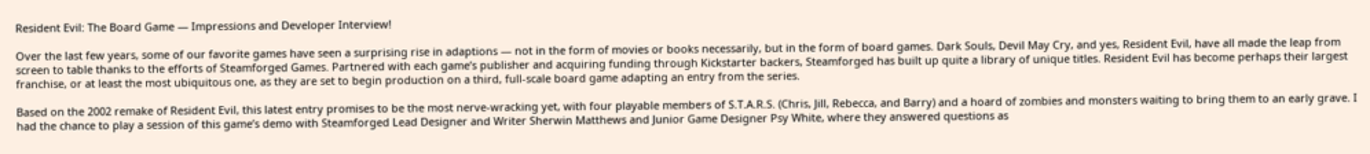Resident Evil: The Board Game — Impressions and Developer Interview!

Over the last few years, some of our favorite games have seen a surprising rise in adaptions — not in the form of movies or books necessarily, but in the form of board games. Dark Souls, Devil May Cry, and yes, Resident Evil, have all made the leap from screen to table thanks to the efforts of Steamforged Games. Partnered with each game’s publisher and acquiring funding through Kickstarter backers, Steamforged has built up quite a library of unique titles. Resident Evil has become perhaps their largest franchise, or at least the most ubiquitous one, as they are set to begin production on a third, full-scale board game adapting an entry from the series.

Based on the 2002 remake of Resident Evil, this latest entry promises to be the most nerve-wracking yet, with four playable members of S.T.A.R.S. (Chris, Jill, Rebecca, and Barry) and a hoard of zombies and monsters waiting to bring them to an early grave. I had the chance to play a session of this game’s demo with Steamforged Lead Designer and Writer Sherwin Matthews and Junior Game Designer Psy White, where they answered questions as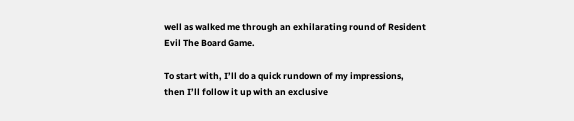well as walked me through an exhilarating round of Resident Evil The Board Game.

To start with, I’ll do a quick rundown of my impressions, then I’ll follow it up with an exclusive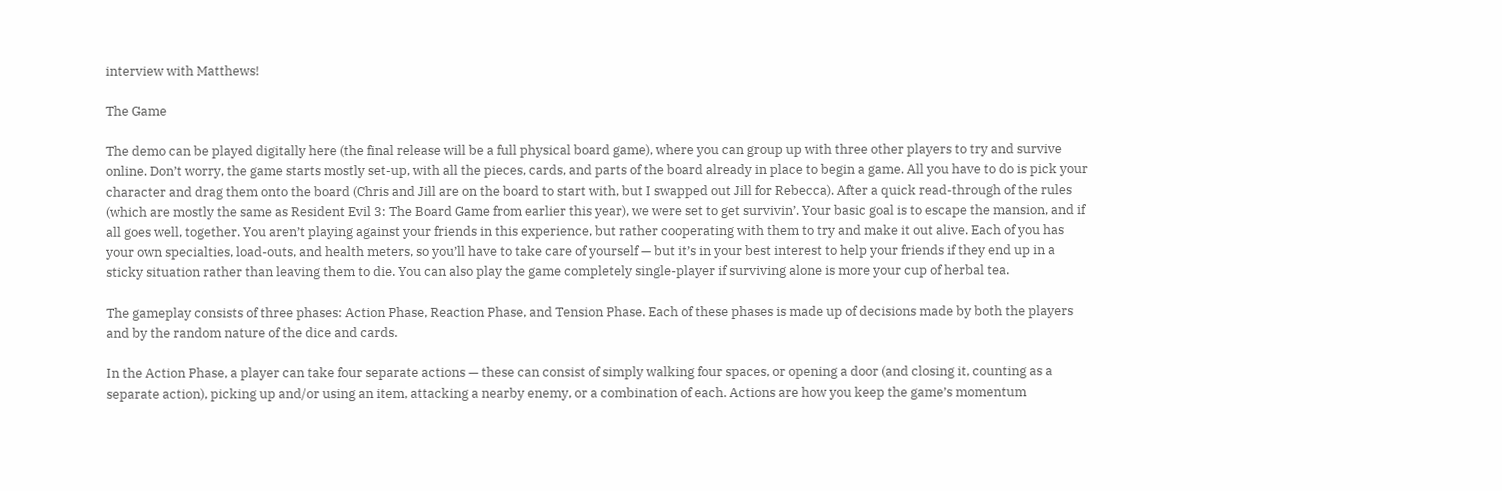interview with Matthews!

The Game

The demo can be played digitally here (the final release will be a full physical board game), where you can group up with three other players to try and survive online. Don’t worry, the game starts mostly set-up, with all the pieces, cards, and parts of the board already in place to begin a game. All you have to do is pick your character and drag them onto the board (Chris and Jill are on the board to start with, but I swapped out Jill for Rebecca). After a quick read-through of the rules (which are mostly the same as Resident Evil 3: The Board Game from earlier this year), we were set to get survivin’. Your basic goal is to escape the mansion, and if all goes well, together. You aren’t playing against your friends in this experience, but rather cooperating with them to try and make it out alive. Each of you has your own specialties, load-outs, and health meters, so you’ll have to take care of yourself — but it’s in your best interest to help your friends if they end up in a sticky situation rather than leaving them to die. You can also play the game completely single-player if surviving alone is more your cup of herbal tea.

The gameplay consists of three phases: Action Phase, Reaction Phase, and Tension Phase. Each of these phases is made up of decisions made by both the players and by the random nature of the dice and cards.

In the Action Phase, a player can take four separate actions — these can consist of simply walking four spaces, or opening a door (and closing it, counting as a separate action), picking up and/or using an item, attacking a nearby enemy, or a combination of each. Actions are how you keep the game’s momentum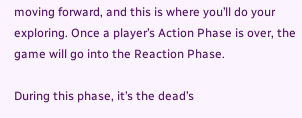moving forward, and this is where you’ll do your exploring. Once a player’s Action Phase is over, the game will go into the Reaction Phase.

During this phase, it’s the dead’s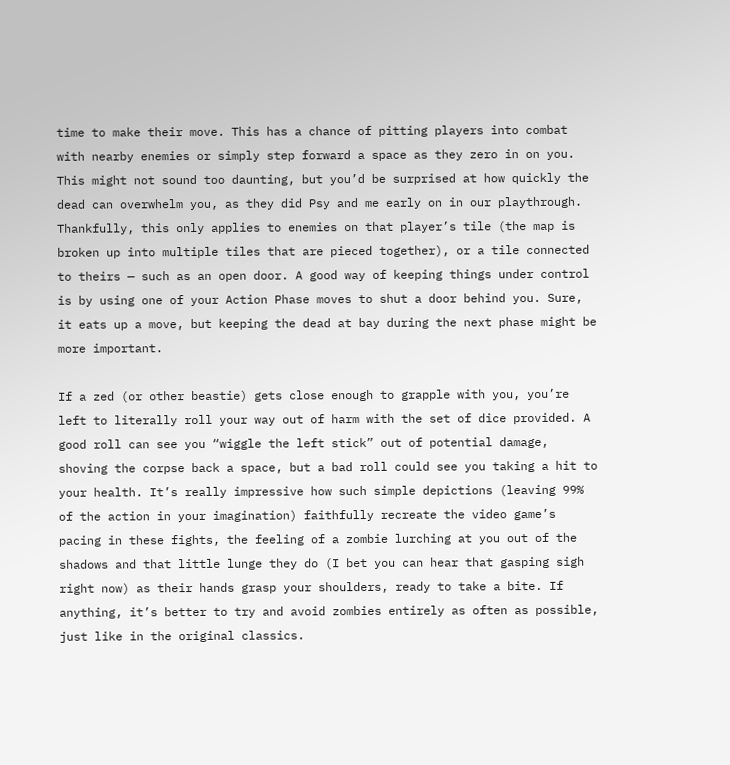time to make their move. This has a chance of pitting players into combat with nearby enemies or simply step forward a space as they zero in on you. This might not sound too daunting, but you’d be surprised at how quickly the dead can overwhelm you, as they did Psy and me early on in our playthrough. Thankfully, this only applies to enemies on that player’s tile (the map is broken up into multiple tiles that are pieced together), or a tile connected to theirs — such as an open door. A good way of keeping things under control is by using one of your Action Phase moves to shut a door behind you. Sure, it eats up a move, but keeping the dead at bay during the next phase might be more important.

If a zed (or other beastie) gets close enough to grapple with you, you’re left to literally roll your way out of harm with the set of dice provided. A good roll can see you “wiggle the left stick” out of potential damage, shoving the corpse back a space, but a bad roll could see you taking a hit to your health. It’s really impressive how such simple depictions (leaving 99% of the action in your imagination) faithfully recreate the video game’s pacing in these fights, the feeling of a zombie lurching at you out of the shadows and that little lunge they do (I bet you can hear that gasping sigh right now) as their hands grasp your shoulders, ready to take a bite. If anything, it’s better to try and avoid zombies entirely as often as possible, just like in the original classics.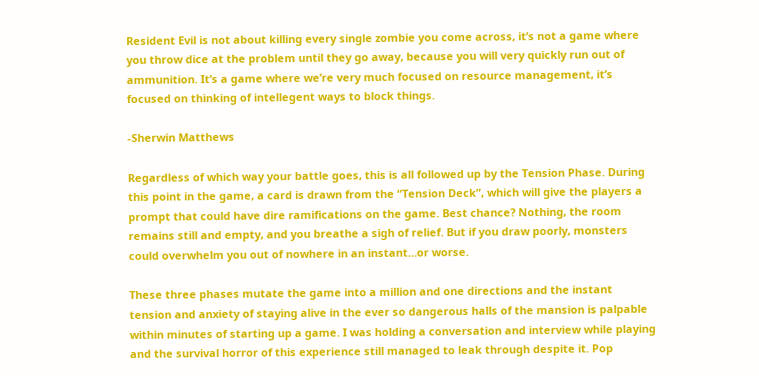Resident Evil is not about killing every single zombie you come across, it’s not a game where you throw dice at the problem until they go away, because you will very quickly run out of ammunition. It’s a game where we’re very much focused on resource management, it’s focused on thinking of intellegent ways to block things.

-Sherwin Matthews

Regardless of which way your battle goes, this is all followed up by the Tension Phase. During this point in the game, a card is drawn from the “Tension Deck”, which will give the players a prompt that could have dire ramifications on the game. Best chance? Nothing, the room remains still and empty, and you breathe a sigh of relief. But if you draw poorly, monsters could overwhelm you out of nowhere in an instant…or worse.

These three phases mutate the game into a million and one directions and the instant tension and anxiety of staying alive in the ever so dangerous halls of the mansion is palpable within minutes of starting up a game. I was holding a conversation and interview while playing and the survival horror of this experience still managed to leak through despite it. Pop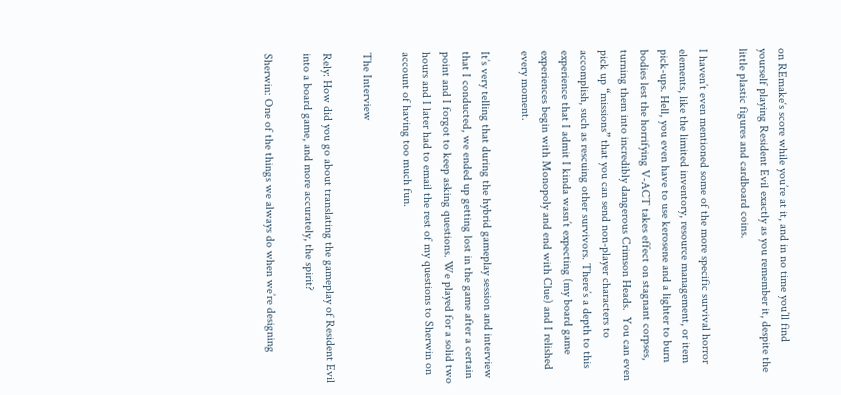on REmake‘s score while you’re at it, and in no time you’ll find yourself playing Resident Evil exactly as you remember it, despite the little plastic figures and cardboard coins.

I haven’t even mentioned some of the more specific survival horror elements, like the limited inventory, resource management, or item pick-ups. Hell, you even have to use kerosene and a lighter to burn bodies lest the horrifying V-ACT takes effect on stagnant corpses, turning them into incredibly dangerous Crimson Heads.  You can even pick up “missions” that you can send non-player characters to accomplish, such as rescuing other survivors. There’s a depth to this experience that I admit I kinda wasn’t expecting (my board game experiences begin with Monopoly and end with Clue) and I relished every moment.

It’s very telling that during the hybrid gameplay session and interview that I conducted, we ended up getting lost in the game after a certain point and I forgot to keep asking questions. We played for a solid two hours and I later had to email the rest of my questions to Sherwin on account of having too much fun.

The Interview

Rely: How did you go about translating the gameplay of Resident Evil into a board game, and more accurately, the spirit?

Sherwin: One of the things we always do when we’re designing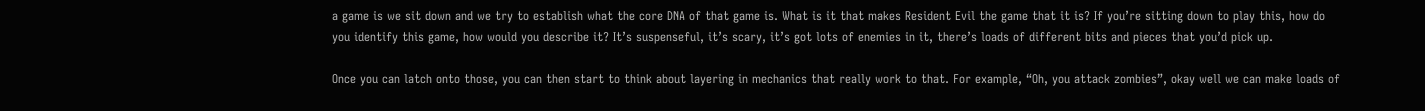a game is we sit down and we try to establish what the core DNA of that game is. What is it that makes Resident Evil the game that it is? If you’re sitting down to play this, how do you identify this game, how would you describe it? It’s suspenseful, it’s scary, it’s got lots of enemies in it, there’s loads of different bits and pieces that you’d pick up.

Once you can latch onto those, you can then start to think about layering in mechanics that really work to that. For example, “Oh, you attack zombies”, okay well we can make loads of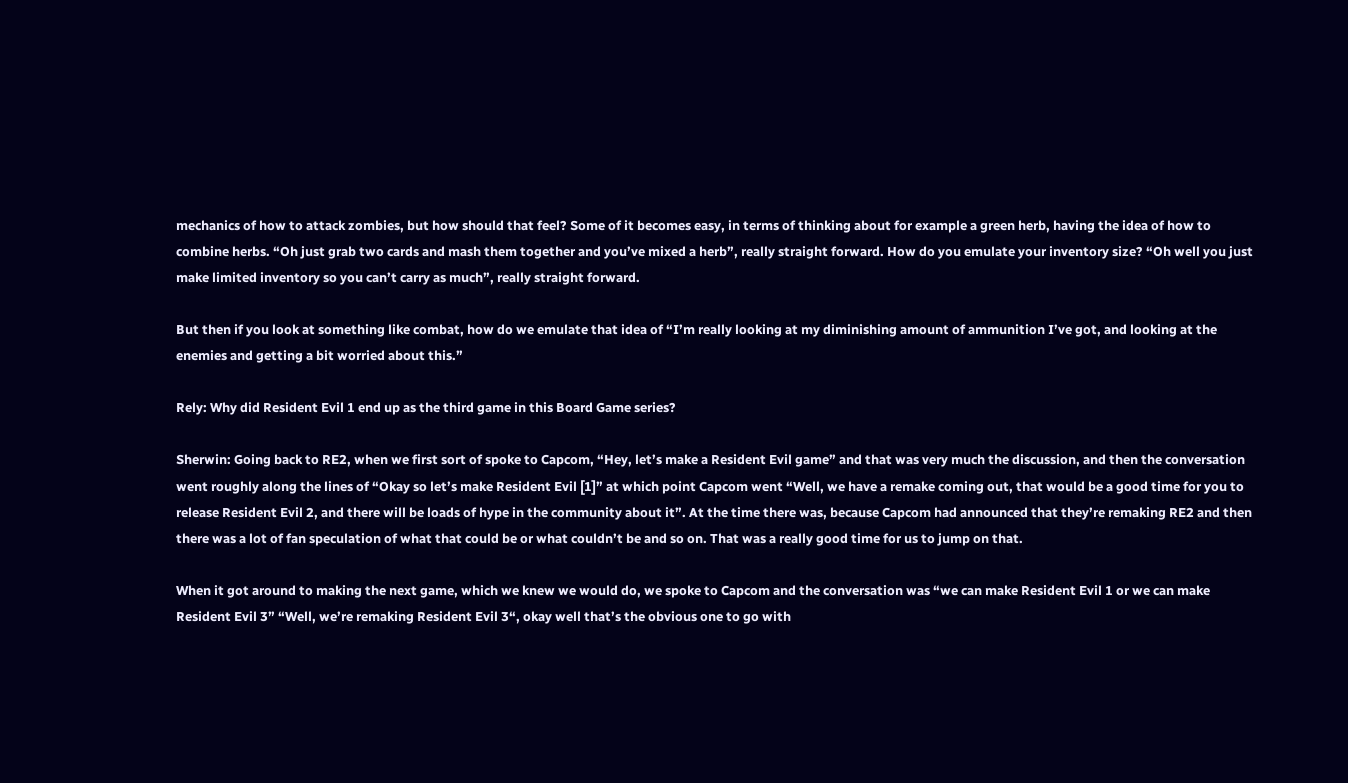mechanics of how to attack zombies, but how should that feel? Some of it becomes easy, in terms of thinking about for example a green herb, having the idea of how to combine herbs. “Oh just grab two cards and mash them together and you’ve mixed a herb”, really straight forward. How do you emulate your inventory size? “Oh well you just make limited inventory so you can’t carry as much”, really straight forward.

But then if you look at something like combat, how do we emulate that idea of “I’m really looking at my diminishing amount of ammunition I’ve got, and looking at the enemies and getting a bit worried about this.”

Rely: Why did Resident Evil 1 end up as the third game in this Board Game series?

Sherwin: Going back to RE2, when we first sort of spoke to Capcom, “Hey, let’s make a Resident Evil game” and that was very much the discussion, and then the conversation went roughly along the lines of “Okay so let’s make Resident Evil [1]” at which point Capcom went “Well, we have a remake coming out, that would be a good time for you to release Resident Evil 2, and there will be loads of hype in the community about it”. At the time there was, because Capcom had announced that they’re remaking RE2 and then there was a lot of fan speculation of what that could be or what couldn’t be and so on. That was a really good time for us to jump on that.

When it got around to making the next game, which we knew we would do, we spoke to Capcom and the conversation was “we can make Resident Evil 1 or we can make Resident Evil 3” “Well, we’re remaking Resident Evil 3“, okay well that’s the obvious one to go with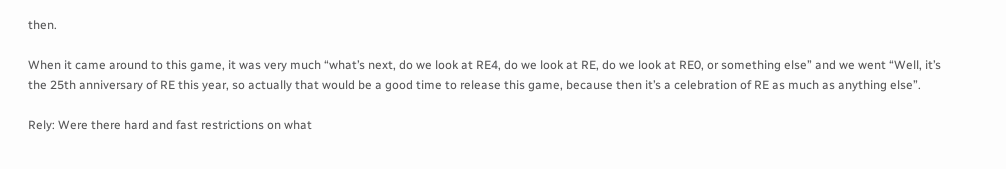then.

When it came around to this game, it was very much “what’s next, do we look at RE4, do we look at RE, do we look at RE0, or something else” and we went “Well, it’s the 25th anniversary of RE this year, so actually that would be a good time to release this game, because then it’s a celebration of RE as much as anything else”.

Rely: Were there hard and fast restrictions on what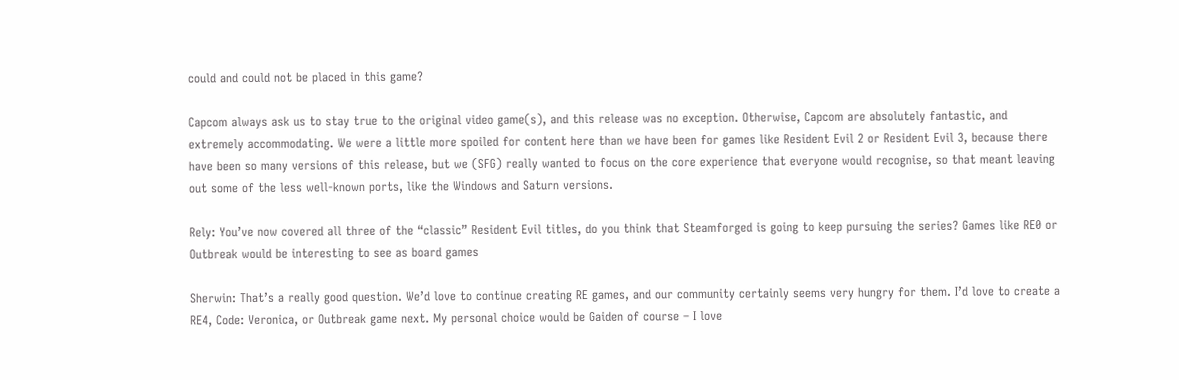could and could not be placed in this game?

Capcom always ask us to stay true to the original video game(s), and this release was no exception. Otherwise, Capcom are absolutely fantastic, and extremely accommodating. We were a little more spoiled for content here than we have been for games like Resident Evil 2 or Resident Evil 3, because there have been so many versions of this release, but we (SFG) really wanted to focus on the core experience that everyone would recognise, so that meant leaving out some of the less well-known ports, like the Windows and Saturn versions.

Rely: You’ve now covered all three of the “classic” Resident Evil titles, do you think that Steamforged is going to keep pursuing the series? Games like RE0 or Outbreak would be interesting to see as board games

Sherwin: That’s a really good question. We’d love to continue creating RE games, and our community certainly seems very hungry for them. I’d love to create a RE4, Code: Veronica, or Outbreak game next. My personal choice would be Gaiden of course – I love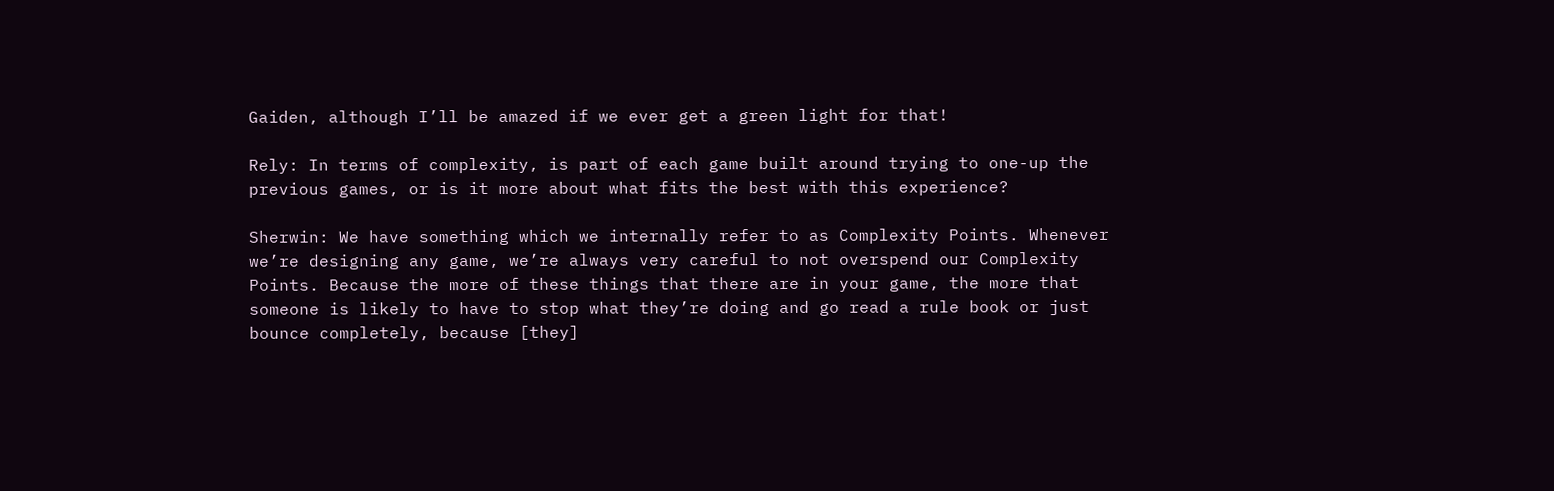Gaiden, although I’ll be amazed if we ever get a green light for that!

Rely: In terms of complexity, is part of each game built around trying to one-up the previous games, or is it more about what fits the best with this experience?

Sherwin: We have something which we internally refer to as Complexity Points. Whenever we’re designing any game, we’re always very careful to not overspend our Complexity Points. Because the more of these things that there are in your game, the more that someone is likely to have to stop what they’re doing and go read a rule book or just bounce completely, because [they]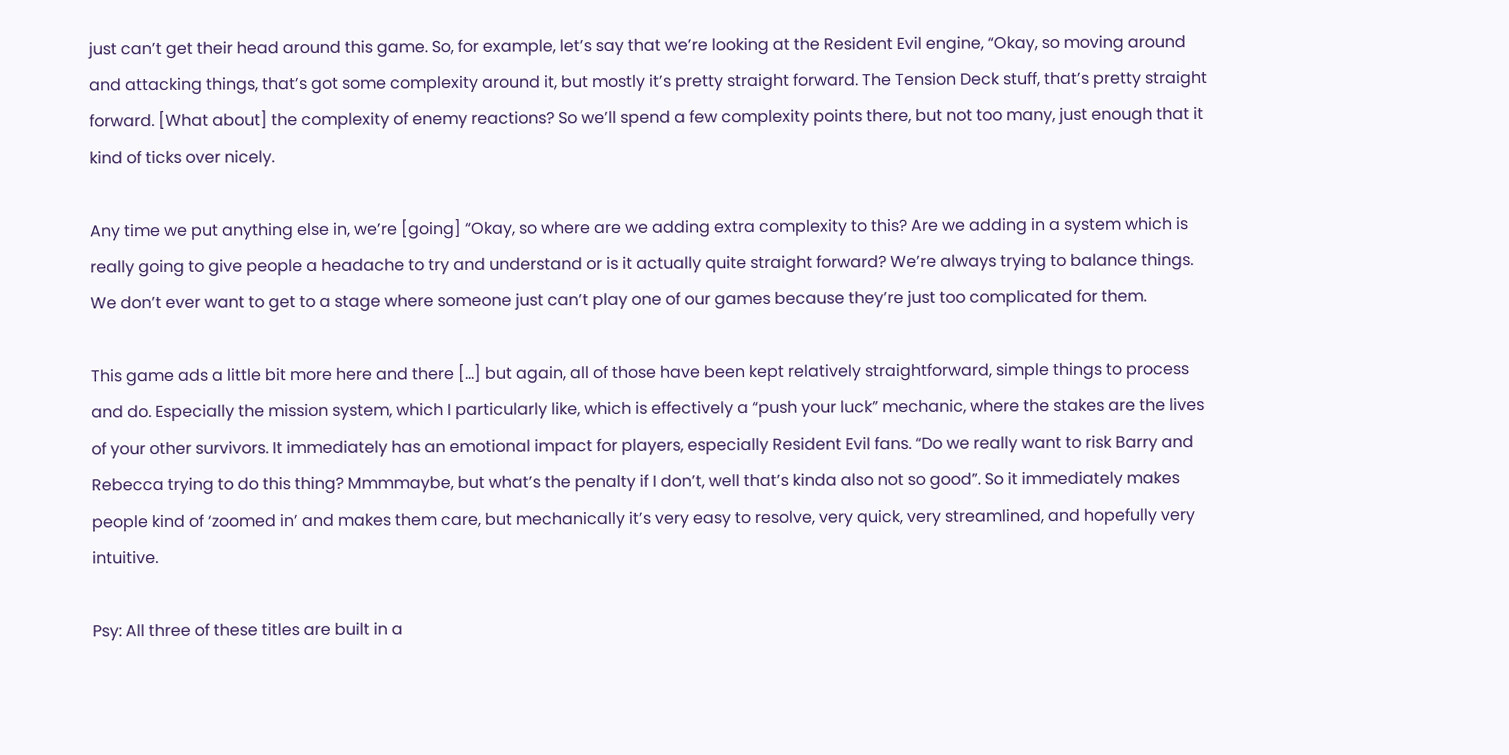just can’t get their head around this game. So, for example, let’s say that we’re looking at the Resident Evil engine, “Okay, so moving around and attacking things, that’s got some complexity around it, but mostly it’s pretty straight forward. The Tension Deck stuff, that’s pretty straight forward. [What about] the complexity of enemy reactions? So we’ll spend a few complexity points there, but not too many, just enough that it kind of ticks over nicely.

Any time we put anything else in, we’re [going] “Okay, so where are we adding extra complexity to this? Are we adding in a system which is really going to give people a headache to try and understand or is it actually quite straight forward? We’re always trying to balance things. We don’t ever want to get to a stage where someone just can’t play one of our games because they’re just too complicated for them.

This game ads a little bit more here and there […] but again, all of those have been kept relatively straightforward, simple things to process and do. Especially the mission system, which I particularly like, which is effectively a “push your luck” mechanic, where the stakes are the lives of your other survivors. It immediately has an emotional impact for players, especially Resident Evil fans. “Do we really want to risk Barry and Rebecca trying to do this thing? Mmmmaybe, but what’s the penalty if I don’t, well that’s kinda also not so good”. So it immediately makes people kind of ‘zoomed in’ and makes them care, but mechanically it’s very easy to resolve, very quick, very streamlined, and hopefully very intuitive.

Psy: All three of these titles are built in a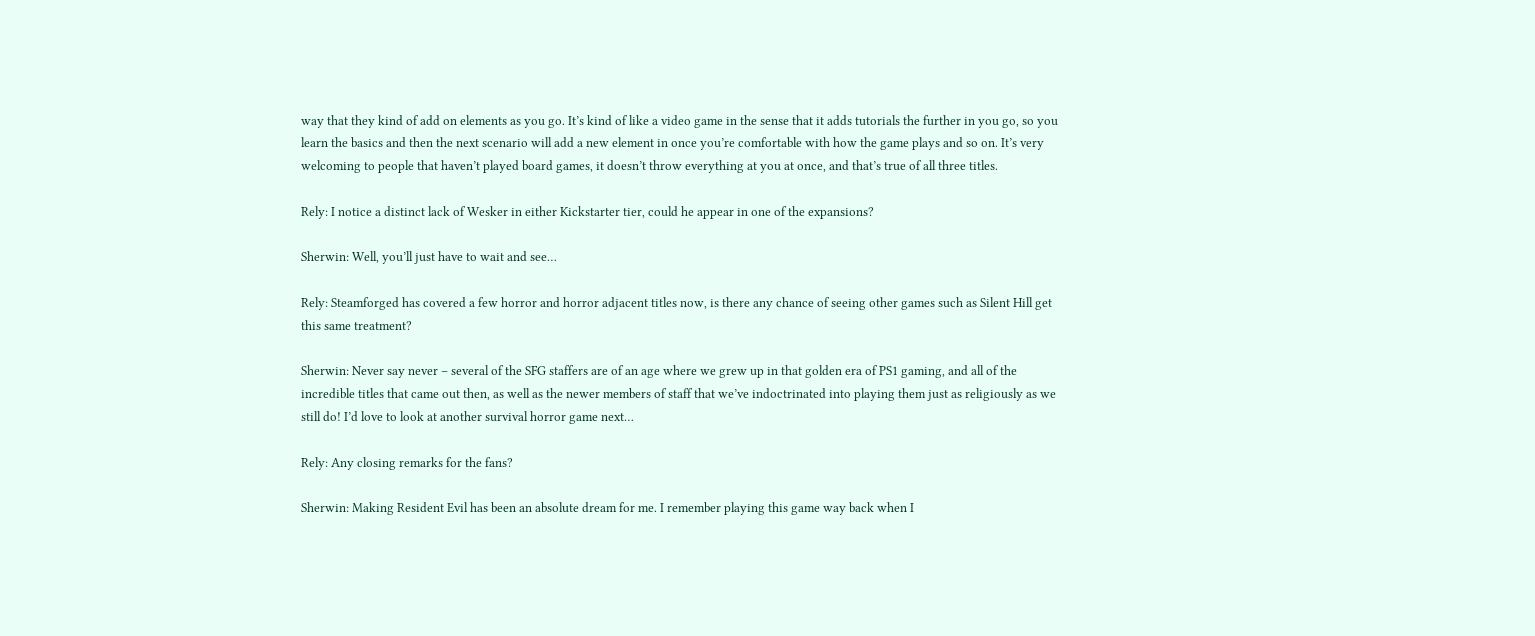way that they kind of add on elements as you go. It’s kind of like a video game in the sense that it adds tutorials the further in you go, so you learn the basics and then the next scenario will add a new element in once you’re comfortable with how the game plays and so on. It’s very welcoming to people that haven’t played board games, it doesn’t throw everything at you at once, and that’s true of all three titles.

Rely: I notice a distinct lack of Wesker in either Kickstarter tier, could he appear in one of the expansions?

Sherwin: Well, you’ll just have to wait and see…

Rely: Steamforged has covered a few horror and horror adjacent titles now, is there any chance of seeing other games such as Silent Hill get this same treatment?

Sherwin: Never say never – several of the SFG staffers are of an age where we grew up in that golden era of PS1 gaming, and all of the incredible titles that came out then, as well as the newer members of staff that we’ve indoctrinated into playing them just as religiously as we still do! I’d love to look at another survival horror game next…

Rely: Any closing remarks for the fans?

Sherwin: Making Resident Evil has been an absolute dream for me. I remember playing this game way back when I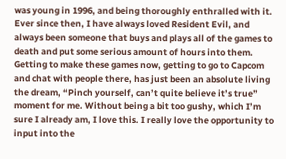was young in 1996, and being thoroughly enthralled with it. Ever since then, I have always loved Resident Evil, and always been someone that buys and plays all of the games to death and put some serious amount of hours into them. Getting to make these games now, getting to go to Capcom and chat with people there, has just been an absolute living the dream, “Pinch yourself, can’t quite believe it’s true” moment for me. Without being a bit too gushy, which I’m sure I already am, I love this. I really love the opportunity to input into the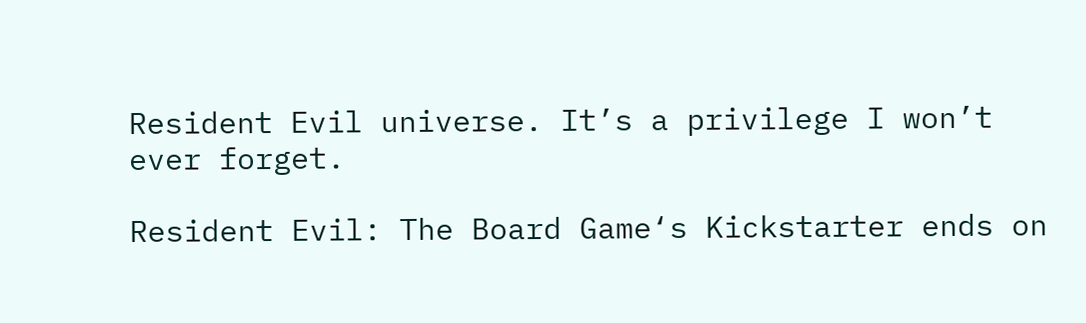Resident Evil universe. It’s a privilege I won’t ever forget.

Resident Evil: The Board Game‘s Kickstarter ends on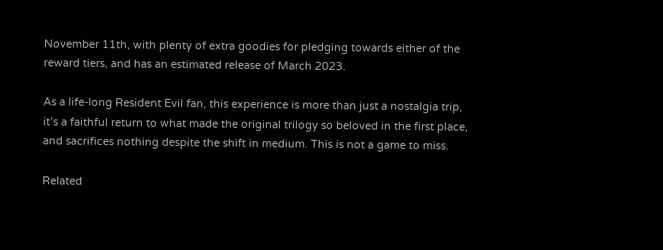November 11th, with plenty of extra goodies for pledging towards either of the reward tiers, and has an estimated release of March 2023.

As a life-long Resident Evil fan, this experience is more than just a nostalgia trip, it’s a faithful return to what made the original trilogy so beloved in the first place, and sacrifices nothing despite the shift in medium. This is not a game to miss.

Related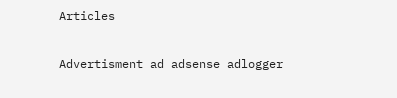Articles

Advertisment ad adsense adlogger